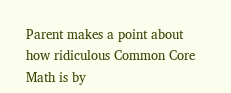Parent makes a point about how ridiculous Common Core Math is by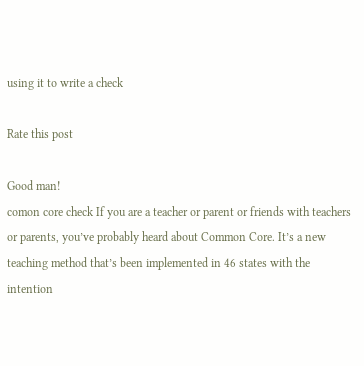using it to write a check

Rate this post

Good man!
comon core check If you are a teacher or parent or friends with teachers or parents, you’ve probably heard about Common Core. It’s a new teaching method that’s been implemented in 46 states with the intention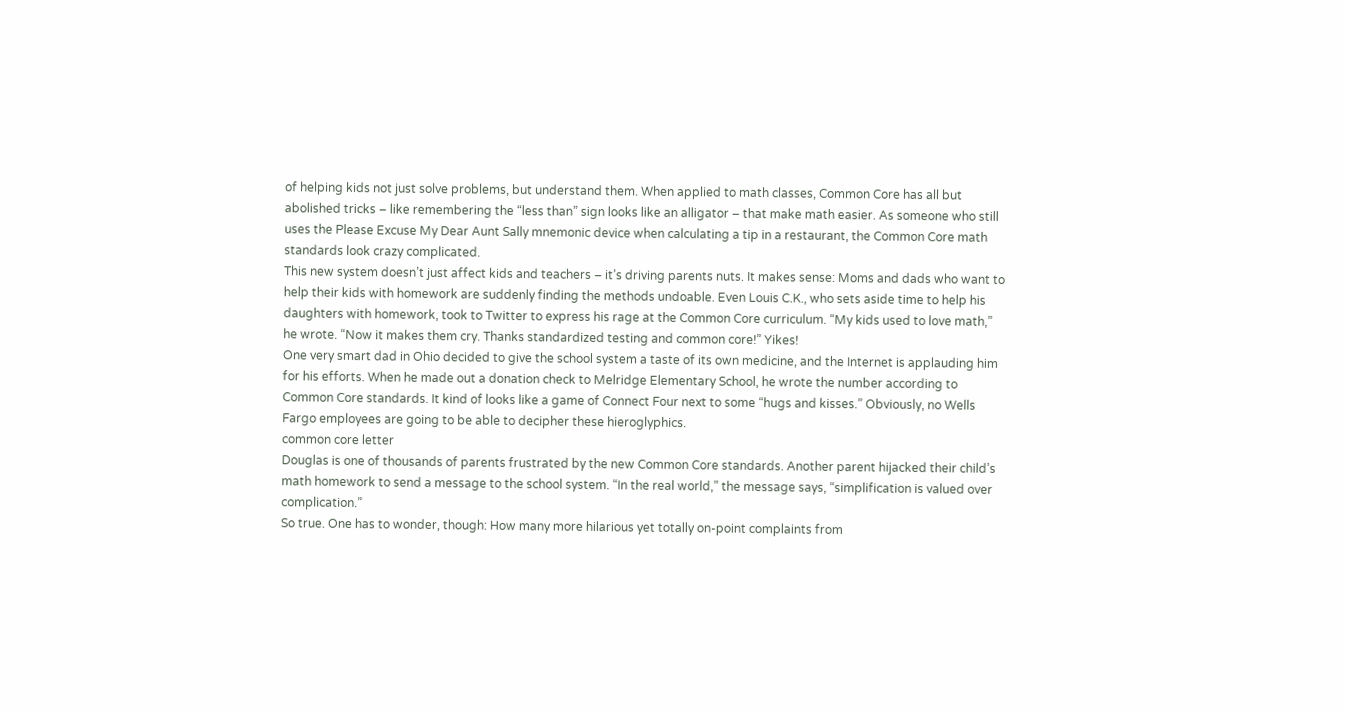of helping kids not just solve problems, but understand them. When applied to math classes, Common Core has all but abolished tricks – like remembering the “less than” sign looks like an alligator – that make math easier. As someone who still uses the Please Excuse My Dear Aunt Sally mnemonic device when calculating a tip in a restaurant, the Common Core math standards look crazy complicated.
This new system doesn’t just affect kids and teachers – it’s driving parents nuts. It makes sense: Moms and dads who want to help their kids with homework are suddenly finding the methods undoable. Even Louis C.K., who sets aside time to help his daughters with homework, took to Twitter to express his rage at the Common Core curriculum. “My kids used to love math,” he wrote. “Now it makes them cry. Thanks standardized testing and common core!” Yikes!
One very smart dad in Ohio decided to give the school system a taste of its own medicine, and the Internet is applauding him for his efforts. When he made out a donation check to Melridge Elementary School, he wrote the number according to Common Core standards. It kind of looks like a game of Connect Four next to some “hugs and kisses.” Obviously, no Wells Fargo employees are going to be able to decipher these hieroglyphics.
common core letter
Douglas is one of thousands of parents frustrated by the new Common Core standards. Another parent hijacked their child’s math homework to send a message to the school system. “In the real world,” the message says, “simplification is valued over complication.”
So true. One has to wonder, though: How many more hilarious yet totally on-point complaints from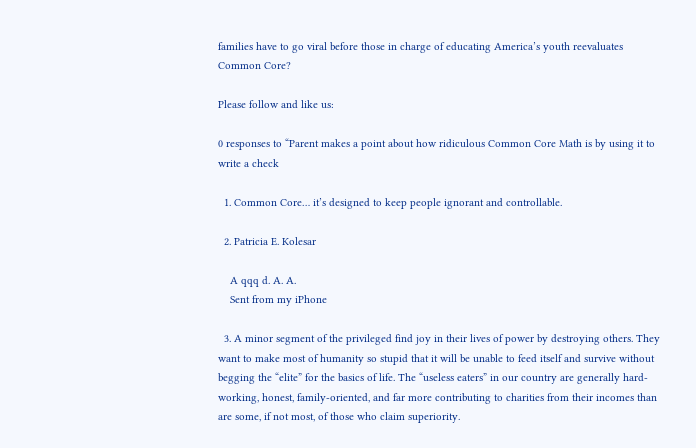families have to go viral before those in charge of educating America’s youth reevaluates Common Core?

Please follow and like us:

0 responses to “Parent makes a point about how ridiculous Common Core Math is by using it to write a check

  1. Common Core… it’s designed to keep people ignorant and controllable.

  2. Patricia E. Kolesar

    A qqq d. A. A.
    Sent from my iPhone

  3. A minor segment of the privileged find joy in their lives of power by destroying others. They want to make most of humanity so stupid that it will be unable to feed itself and survive without begging the “elite” for the basics of life. The “useless eaters” in our country are generally hard-working, honest, family-oriented, and far more contributing to charities from their incomes than are some, if not most, of those who claim superiority.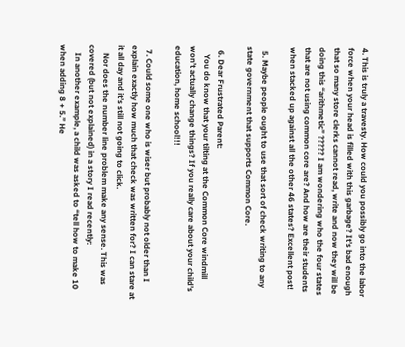4. This is truly a travesty. How could you possibly go into the labor force when your head is filled with this garbage? It’s bad enough that so many store clerks cannot read, write and now they will be doing this “arithmetic” ????? I am wondering who the four states that are not using common core are? And how are their students when stacked up against all the other 46 states? Excellent post!

  5. Maybe people ought to use that sort of check writing to any state government that supports Common Core.

  6. Dear Frustrated Parent:
    You do know that your tilting at the Common Core windmill won’t actually change things? If you really care about your child’s education, home school!!!

  7. Could some one who is wiser but probably not older than I explain exactly how much that check was written for? I can stare at it all day and it’s still not going to click.
    Nor does the number line problem make any sense. This was covered (but not explained) in a story I read recently:
    In another example, a child was asked to “tell how to make 10 when adding 8 + 5.” He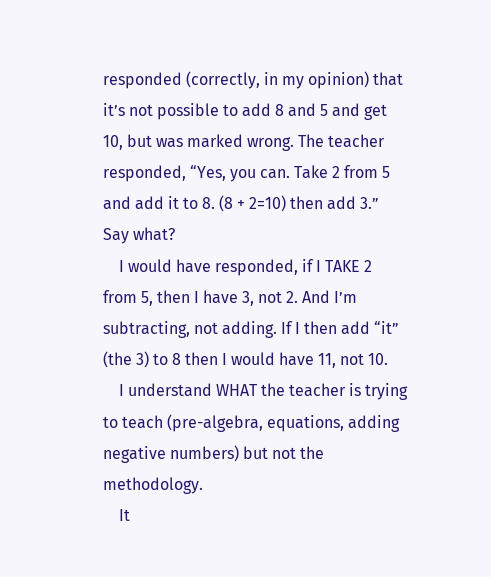responded (correctly, in my opinion) that it’s not possible to add 8 and 5 and get 10, but was marked wrong. The teacher responded, “Yes, you can. Take 2 from 5 and add it to 8. (8 + 2=10) then add 3.” Say what?
    I would have responded, if I TAKE 2 from 5, then I have 3, not 2. And I’m subtracting, not adding. If I then add “it” (the 3) to 8 then I would have 11, not 10.
    I understand WHAT the teacher is trying to teach (pre-algebra, equations, adding negative numbers) but not the methodology.
    It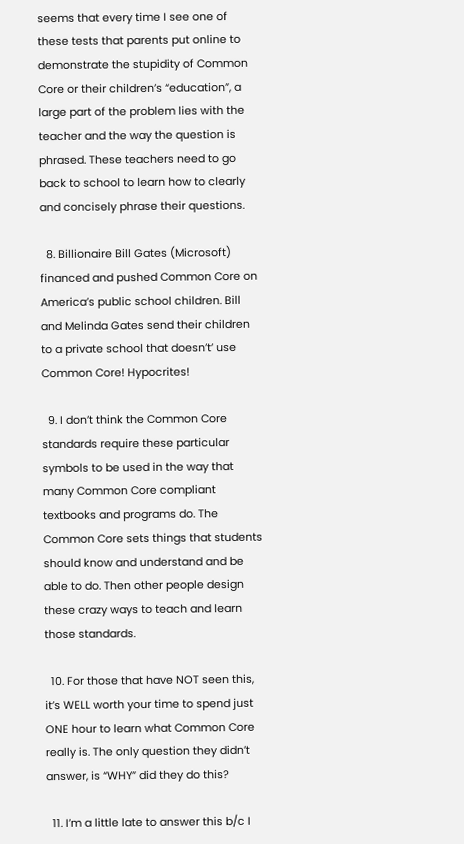seems that every time I see one of these tests that parents put online to demonstrate the stupidity of Common Core or their children’s “education”, a large part of the problem lies with the teacher and the way the question is phrased. These teachers need to go back to school to learn how to clearly and concisely phrase their questions.

  8. Billionaire Bill Gates (Microsoft) financed and pushed Common Core on America’s public school children. Bill and Melinda Gates send their children to a private school that doesn’t’ use Common Core! Hypocrites!

  9. I don’t think the Common Core standards require these particular symbols to be used in the way that many Common Core compliant textbooks and programs do. The Common Core sets things that students should know and understand and be able to do. Then other people design these crazy ways to teach and learn those standards.

  10. For those that have NOT seen this, it’s WELL worth your time to spend just ONE hour to learn what Common Core really is. The only question they didn’t answer, is “WHY” did they do this?

  11. I’m a little late to answer this b/c I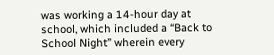was working a 14-hour day at school, which included a “Back to School Night” wherein every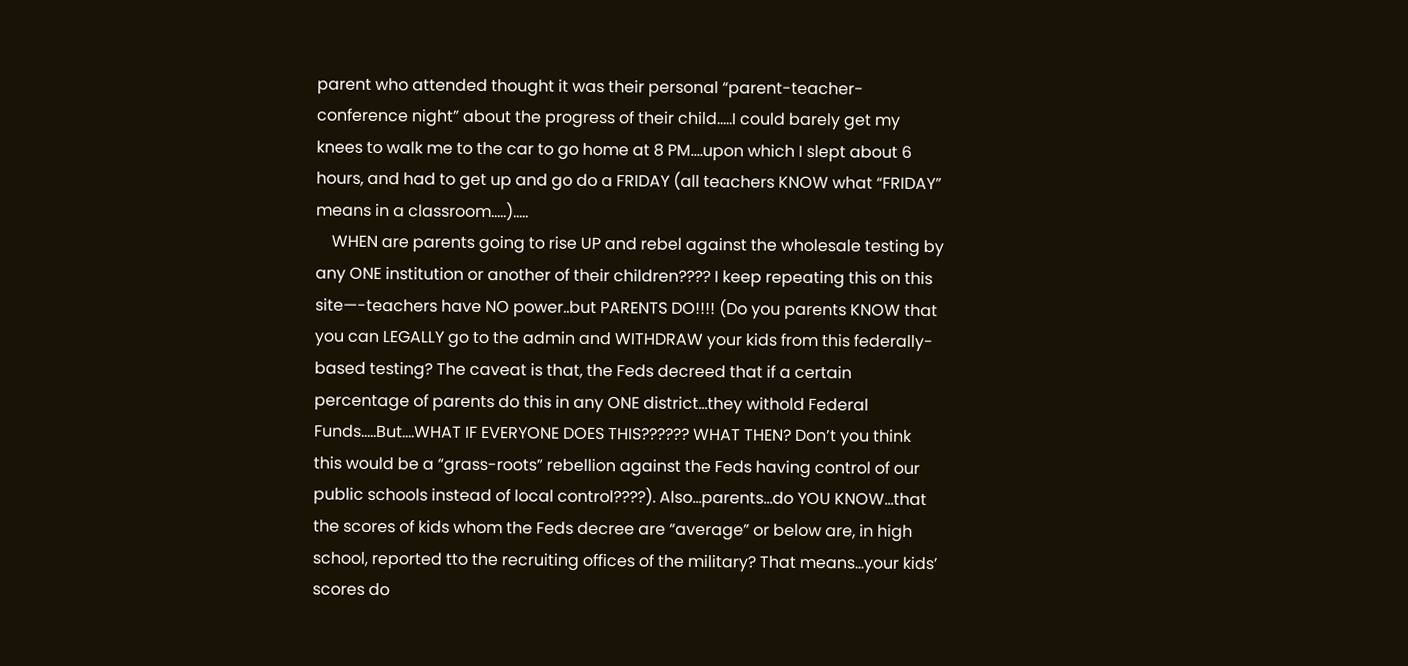parent who attended thought it was their personal “parent-teacher-conference night” about the progress of their child…..I could barely get my knees to walk me to the car to go home at 8 PM….upon which I slept about 6 hours, and had to get up and go do a FRIDAY (all teachers KNOW what “FRIDAY” means in a classroom…..)…..
    WHEN are parents going to rise UP and rebel against the wholesale testing by any ONE institution or another of their children???? I keep repeating this on this site—-teachers have NO power..but PARENTS DO!!!! (Do you parents KNOW that you can LEGALLY go to the admin and WITHDRAW your kids from this federally-based testing? The caveat is that, the Feds decreed that if a certain percentage of parents do this in any ONE district…they withold Federal Funds…..But….WHAT IF EVERYONE DOES THIS?????? WHAT THEN? Don’t you think this would be a “grass-roots” rebellion against the Feds having control of our public schools instead of local control????). Also…parents…do YOU KNOW…that the scores of kids whom the Feds decree are “average” or below are, in high school, reported tto the recruiting offices of the military? That means…your kids’ scores do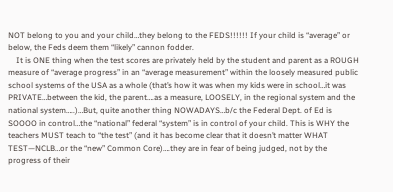NOT belong to you and your child…they belong to the FEDS!!!!!! If your child is “average” or below, the Feds deem them “likely” cannon fodder.
    It is ONE thing when the test scores are privately held by the student and parent as a ROUGH measure of “average progress” in an “average measurement” within the loosely measured public school systems of the USA as a whole (that’s how it was when my kids were in school…it was PRIVATE…between the kid, the parent….as a measure, LOOSELY, in the regional system and the national system…..)…But, quite another thing NOWADAYS…b/c the Federal Dept. of Ed is SOOOO in control…the “national” federal “system” is in control of your child. This is WHY the teachers MUST teach to “the test” (and it has become clear that it doesn’t matter WHAT TEST—NCLB…or the “new” Common Core)….they are in fear of being judged, not by the progress of their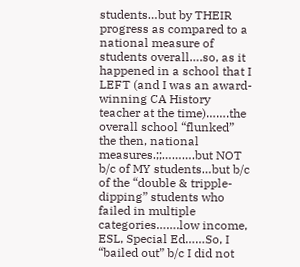students…but by THEIR progress as compared to a national measure of students overall….so, as it happened in a school that I LEFT (and I was an award-winning CA History teacher at the time)…….the overall school “flunked” the then, national measures.;;……….but NOT b/c of MY students…but b/c of the “double & tripple-dipping” students who failed in multiple categories…….low income, ESL, Special Ed……So, I “bailed out” b/c I did not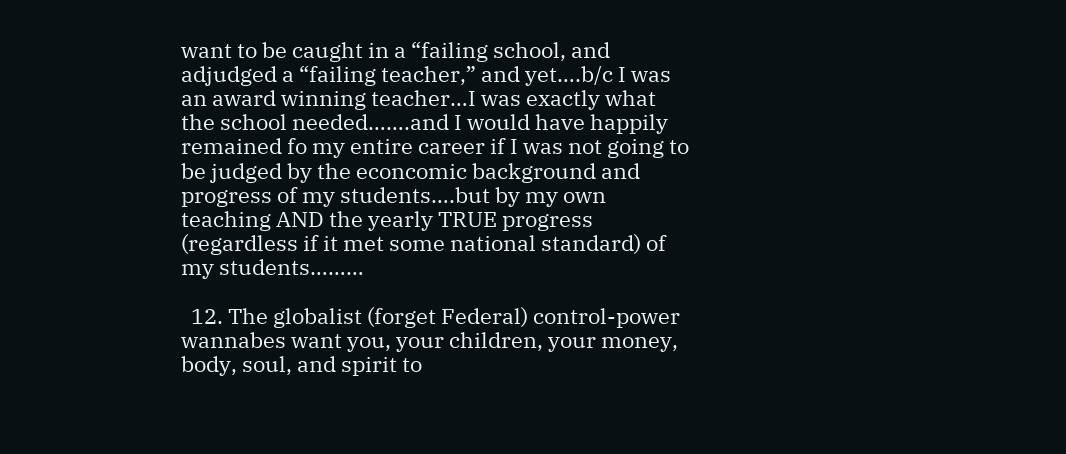want to be caught in a “failing school, and adjudged a “failing teacher,” and yet….b/c I was an award winning teacher…I was exactly what the school needed…….and I would have happily remained fo my entire career if I was not going to be judged by the econcomic background and progress of my students….but by my own teaching AND the yearly TRUE progress (regardless if it met some national standard) of my students………

  12. The globalist (forget Federal) control-power wannabes want you, your children, your money, body, soul, and spirit to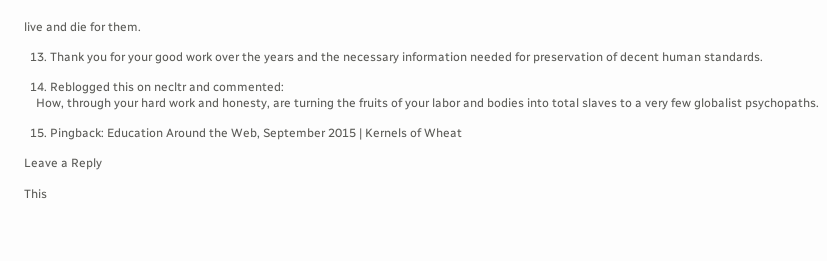live and die for them.

  13. Thank you for your good work over the years and the necessary information needed for preservation of decent human standards.

  14. Reblogged this on necltr and commented:
    How, through your hard work and honesty, are turning the fruits of your labor and bodies into total slaves to a very few globalist psychopaths.

  15. Pingback: Education Around the Web, September 2015 | Kernels of Wheat

Leave a Reply

This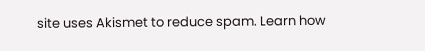site uses Akismet to reduce spam. Learn how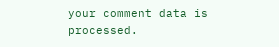your comment data is processed.